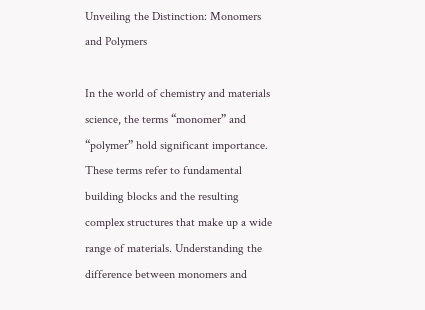Unveiling the Distinction: Monomers and Polymers

In the world of chemistry and materials science, the terms “monomer” and “polymer” hold significant importance. These terms refer to fundamental building blocks and the resulting complex structures that make up a wide range of materials. Understanding the difference between monomers and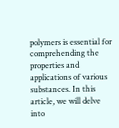polymers is essential for comprehending the properties and applications of various substances. In this article, we will delve into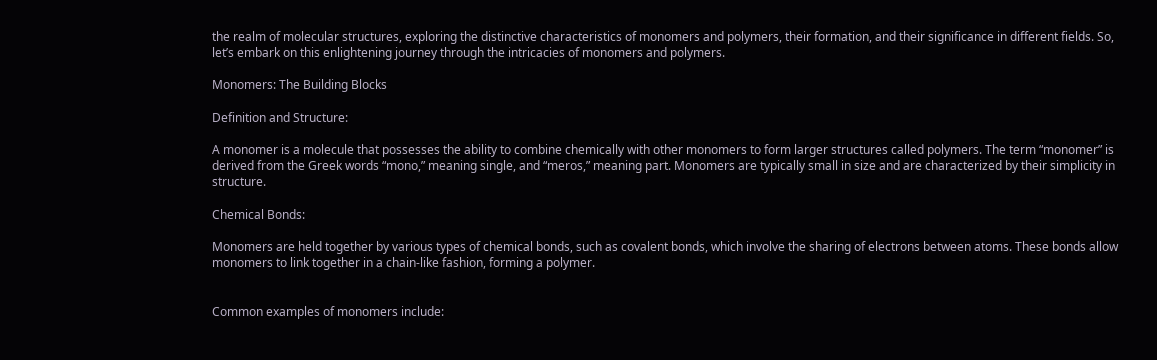the realm of molecular structures, exploring the distinctive characteristics of monomers and polymers, their formation, and their significance in different fields. So, let’s embark on this enlightening journey through the intricacies of monomers and polymers.

Monomers: The Building Blocks

Definition and Structure:

A monomer is a molecule that possesses the ability to combine chemically with other monomers to form larger structures called polymers. The term “monomer” is derived from the Greek words “mono,” meaning single, and “meros,” meaning part. Monomers are typically small in size and are characterized by their simplicity in structure.

Chemical Bonds:

Monomers are held together by various types of chemical bonds, such as covalent bonds, which involve the sharing of electrons between atoms. These bonds allow monomers to link together in a chain-like fashion, forming a polymer.


Common examples of monomers include: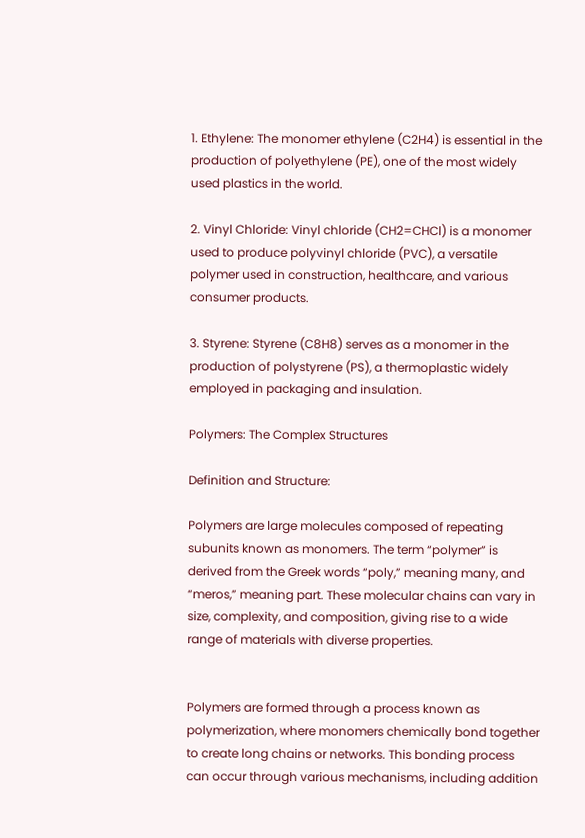1. Ethylene: The monomer ethylene (C2H4) is essential in the production of polyethylene (PE), one of the most widely used plastics in the world.

2. Vinyl Chloride: Vinyl chloride (CH2=CHCl) is a monomer used to produce polyvinyl chloride (PVC), a versatile polymer used in construction, healthcare, and various consumer products.

3. Styrene: Styrene (C8H8) serves as a monomer in the production of polystyrene (PS), a thermoplastic widely employed in packaging and insulation.

Polymers: The Complex Structures

Definition and Structure:

Polymers are large molecules composed of repeating subunits known as monomers. The term “polymer” is derived from the Greek words “poly,” meaning many, and “meros,” meaning part. These molecular chains can vary in size, complexity, and composition, giving rise to a wide range of materials with diverse properties.


Polymers are formed through a process known as polymerization, where monomers chemically bond together to create long chains or networks. This bonding process can occur through various mechanisms, including addition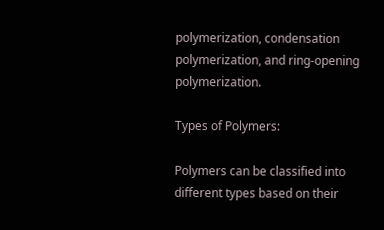polymerization, condensation polymerization, and ring-opening polymerization.

Types of Polymers:

Polymers can be classified into different types based on their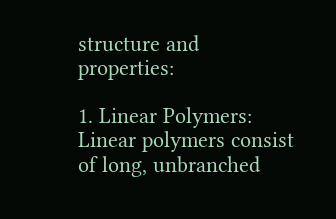structure and properties:

1. Linear Polymers: Linear polymers consist of long, unbranched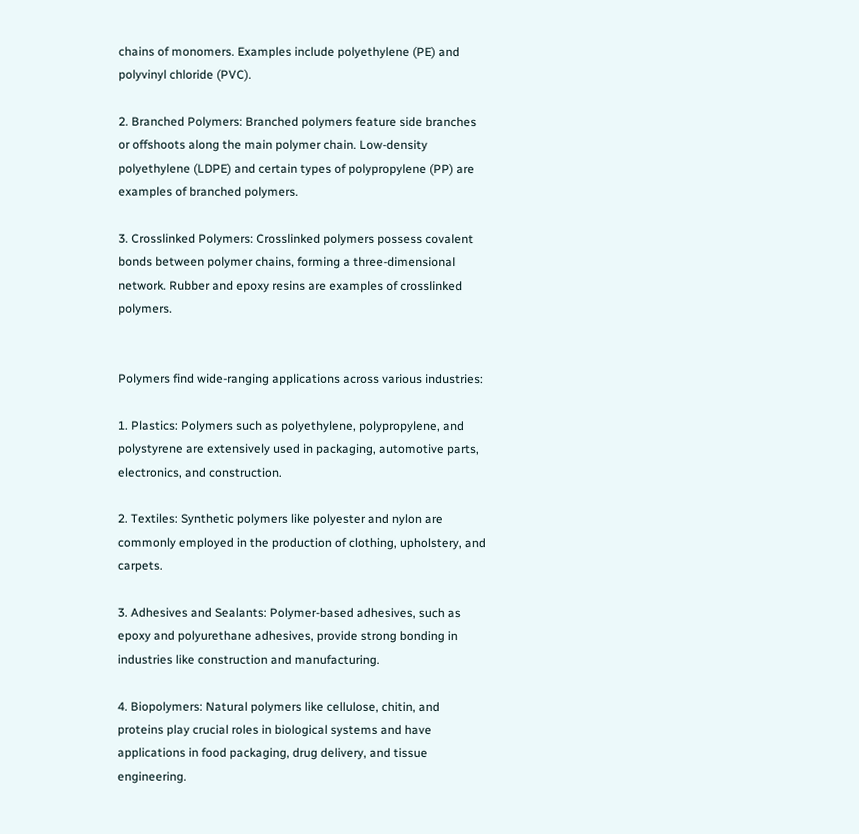chains of monomers. Examples include polyethylene (PE) and polyvinyl chloride (PVC).

2. Branched Polymers: Branched polymers feature side branches or offshoots along the main polymer chain. Low-density polyethylene (LDPE) and certain types of polypropylene (PP) are examples of branched polymers.

3. Crosslinked Polymers: Crosslinked polymers possess covalent bonds between polymer chains, forming a three-dimensional network. Rubber and epoxy resins are examples of crosslinked polymers.


Polymers find wide-ranging applications across various industries:

1. Plastics: Polymers such as polyethylene, polypropylene, and polystyrene are extensively used in packaging, automotive parts, electronics, and construction.

2. Textiles: Synthetic polymers like polyester and nylon are commonly employed in the production of clothing, upholstery, and carpets.

3. Adhesives and Sealants: Polymer-based adhesives, such as epoxy and polyurethane adhesives, provide strong bonding in industries like construction and manufacturing.

4. Biopolymers: Natural polymers like cellulose, chitin, and proteins play crucial roles in biological systems and have applications in food packaging, drug delivery, and tissue engineering.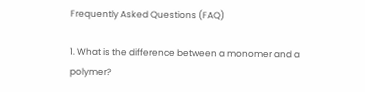Frequently Asked Questions (FAQ)

1. What is the difference between a monomer and a polymer?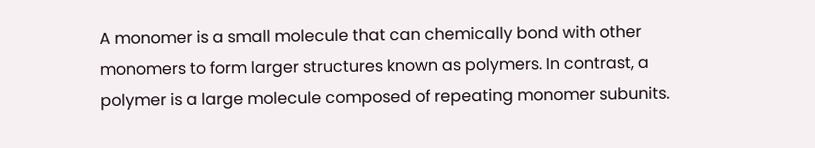A monomer is a small molecule that can chemically bond with other monomers to form larger structures known as polymers. In contrast, a polymer is a large molecule composed of repeating monomer subunits.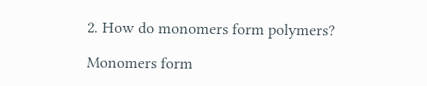2. How do monomers form polymers?

Monomers form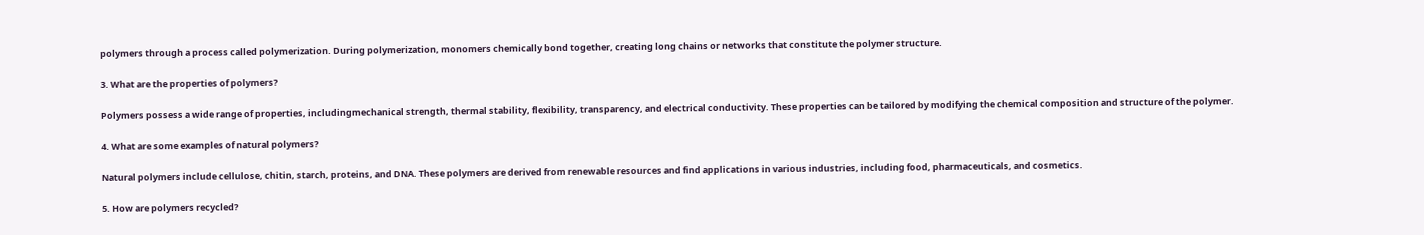polymers through a process called polymerization. During polymerization, monomers chemically bond together, creating long chains or networks that constitute the polymer structure.

3. What are the properties of polymers?

Polymers possess a wide range of properties, includingmechanical strength, thermal stability, flexibility, transparency, and electrical conductivity. These properties can be tailored by modifying the chemical composition and structure of the polymer.

4. What are some examples of natural polymers?

Natural polymers include cellulose, chitin, starch, proteins, and DNA. These polymers are derived from renewable resources and find applications in various industries, including food, pharmaceuticals, and cosmetics.

5. How are polymers recycled?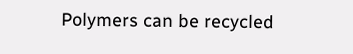Polymers can be recycled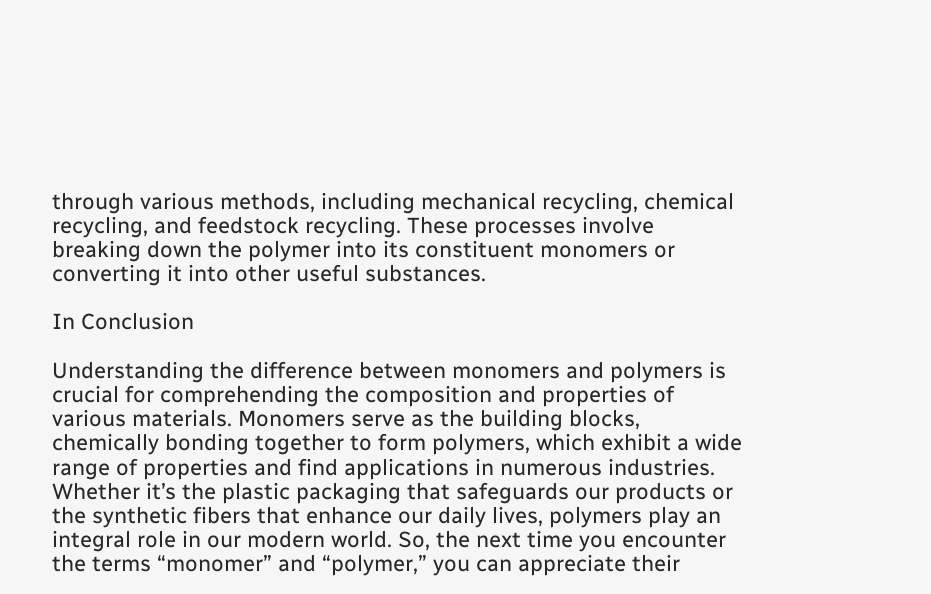through various methods, including mechanical recycling, chemical recycling, and feedstock recycling. These processes involve breaking down the polymer into its constituent monomers or converting it into other useful substances.

In Conclusion

Understanding the difference between monomers and polymers is crucial for comprehending the composition and properties of various materials. Monomers serve as the building blocks, chemically bonding together to form polymers, which exhibit a wide range of properties and find applications in numerous industries. Whether it’s the plastic packaging that safeguards our products or the synthetic fibers that enhance our daily lives, polymers play an integral role in our modern world. So, the next time you encounter the terms “monomer” and “polymer,” you can appreciate their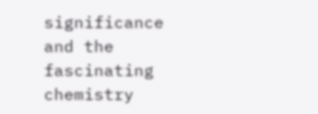significance and the fascinating chemistry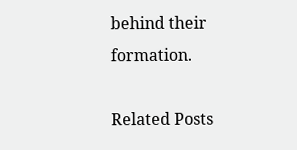behind their formation.

Related Posts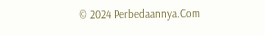© 2024 Perbedaannya.Com